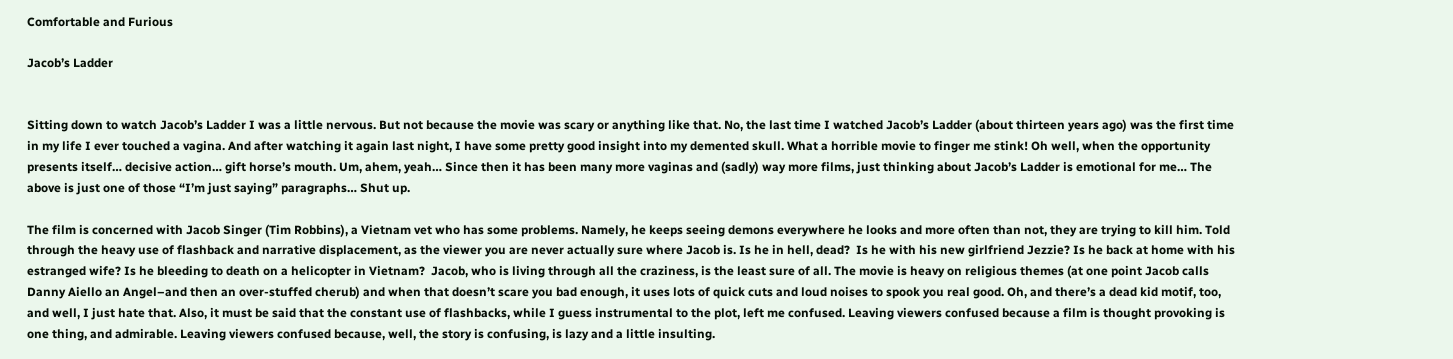Comfortable and Furious

Jacob’s Ladder


Sitting down to watch Jacob’s Ladder I was a little nervous. But not because the movie was scary or anything like that. No, the last time I watched Jacob’s Ladder (about thirteen years ago) was the first time in my life I ever touched a vagina. And after watching it again last night, I have some pretty good insight into my demented skull. What a horrible movie to finger me stink! Oh well, when the opportunity presents itself… decisive action… gift horse’s mouth. Um, ahem, yeah… Since then it has been many more vaginas and (sadly) way more films, just thinking about Jacob’s Ladder is emotional for me… The above is just one of those “I’m just saying” paragraphs… Shut up.

The film is concerned with Jacob Singer (Tim Robbins), a Vietnam vet who has some problems. Namely, he keeps seeing demons everywhere he looks and more often than not, they are trying to kill him. Told through the heavy use of flashback and narrative displacement, as the viewer you are never actually sure where Jacob is. Is he in hell, dead?  Is he with his new girlfriend Jezzie? Is he back at home with his estranged wife? Is he bleeding to death on a helicopter in Vietnam?  Jacob, who is living through all the craziness, is the least sure of all. The movie is heavy on religious themes (at one point Jacob calls Danny Aiello an Angel–and then an over-stuffed cherub) and when that doesn’t scare you bad enough, it uses lots of quick cuts and loud noises to spook you real good. Oh, and there’s a dead kid motif, too, and well, I just hate that. Also, it must be said that the constant use of flashbacks, while I guess instrumental to the plot, left me confused. Leaving viewers confused because a film is thought provoking is one thing, and admirable. Leaving viewers confused because, well, the story is confusing, is lazy and a little insulting.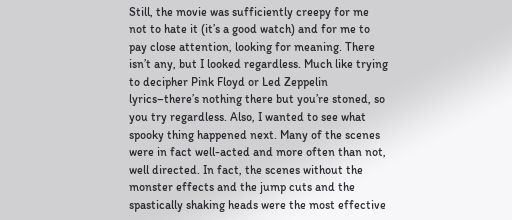Still, the movie was sufficiently creepy for me not to hate it (it’s a good watch) and for me to pay close attention, looking for meaning. There isn’t any, but I looked regardless. Much like trying to decipher Pink Floyd or Led Zeppelin lyrics–there’s nothing there but you’re stoned, so you try regardless. Also, I wanted to see what spooky thing happened next. Many of the scenes were in fact well-acted and more often than not, well directed. In fact, the scenes without the monster effects and the jump cuts and the spastically shaking heads were the most effective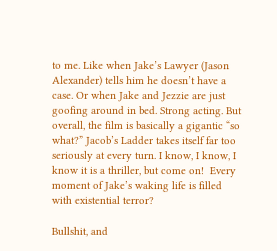to me. Like when Jake’s Lawyer (Jason Alexander) tells him he doesn’t have a case. Or when Jake and Jezzie are just goofing around in bed. Strong acting. But overall, the film is basically a gigantic “so what?” Jacob’s Ladder takes itself far too seriously at every turn. I know, I know, I know it is a thriller, but come on!  Every moment of Jake’s waking life is filled with existential terror?

Bullshit, and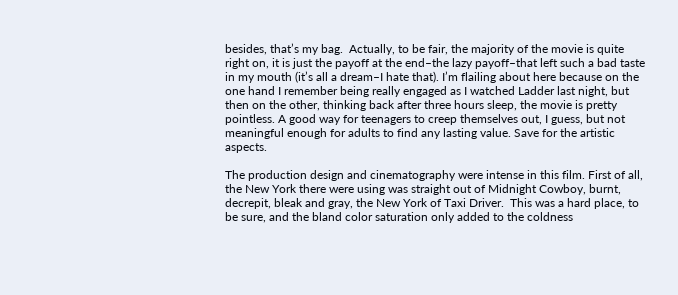besides, that’s my bag.  Actually, to be fair, the majority of the movie is quite right on, it is just the payoff at the end–the lazy payoff–that left such a bad taste in my mouth (it’s all a dream–I hate that). I’m flailing about here because on the one hand I remember being really engaged as I watched Ladder last night, but then on the other, thinking back after three hours sleep, the movie is pretty pointless. A good way for teenagers to creep themselves out, I guess, but not meaningful enough for adults to find any lasting value. Save for the artistic aspects.

The production design and cinematography were intense in this film. First of all, the New York there were using was straight out of Midnight Cowboy, burnt, decrepit, bleak and gray, the New York of Taxi Driver.  This was a hard place, to be sure, and the bland color saturation only added to the coldness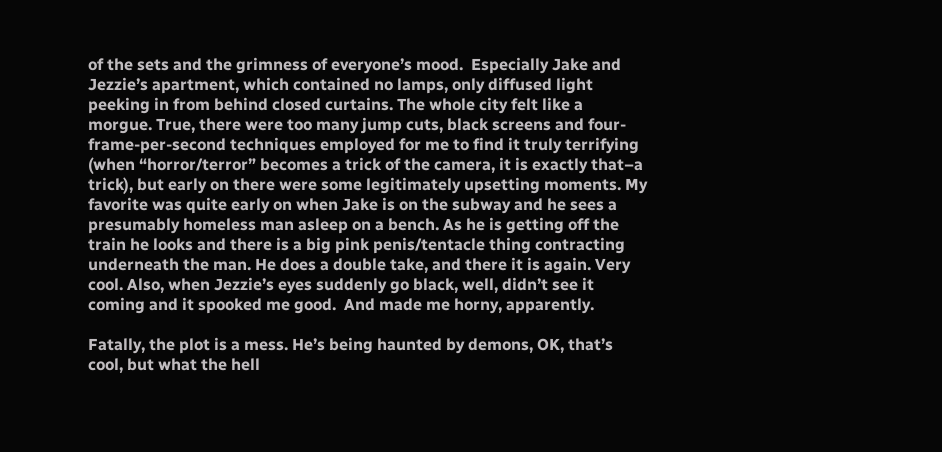of the sets and the grimness of everyone’s mood.  Especially Jake and Jezzie’s apartment, which contained no lamps, only diffused light peeking in from behind closed curtains. The whole city felt like a morgue. True, there were too many jump cuts, black screens and four-frame-per-second techniques employed for me to find it truly terrifying (when “horror/terror” becomes a trick of the camera, it is exactly that–a trick), but early on there were some legitimately upsetting moments. My favorite was quite early on when Jake is on the subway and he sees a presumably homeless man asleep on a bench. As he is getting off the train he looks and there is a big pink penis/tentacle thing contracting underneath the man. He does a double take, and there it is again. Very cool. Also, when Jezzie’s eyes suddenly go black, well, didn’t see it coming and it spooked me good.  And made me horny, apparently.

Fatally, the plot is a mess. He’s being haunted by demons, OK, that’s cool, but what the hell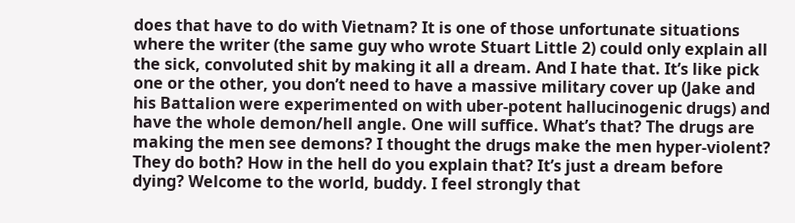does that have to do with Vietnam? It is one of those unfortunate situations where the writer (the same guy who wrote Stuart Little 2) could only explain all the sick, convoluted shit by making it all a dream. And I hate that. It’s like pick one or the other, you don’t need to have a massive military cover up (Jake and his Battalion were experimented on with uber-potent hallucinogenic drugs) and have the whole demon/hell angle. One will suffice. What’s that? The drugs are making the men see demons? I thought the drugs make the men hyper-violent? They do both? How in the hell do you explain that? It’s just a dream before dying? Welcome to the world, buddy. I feel strongly that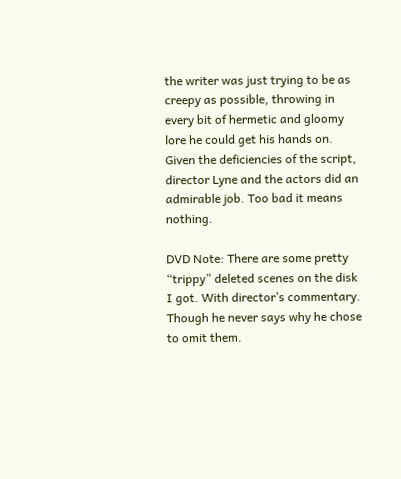the writer was just trying to be as creepy as possible, throwing in every bit of hermetic and gloomy lore he could get his hands on. Given the deficiencies of the script, director Lyne and the actors did an admirable job. Too bad it means nothing.

DVD Note: There are some pretty “trippy” deleted scenes on the disk I got. With director’s commentary. Though he never says why he chose to omit them.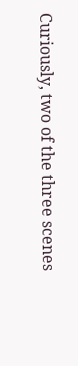Curiously, two of the three scenes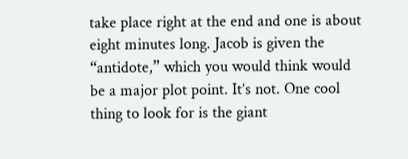take place right at the end and one is about eight minutes long. Jacob is given the “antidote,” which you would think would be a major plot point. It’s not. One cool thing to look for is the giant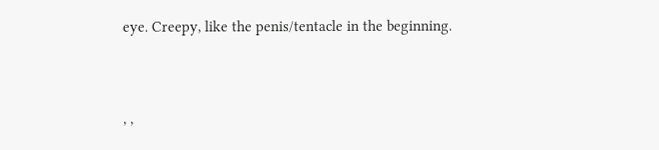eye. Creepy, like the penis/tentacle in the beginning.



, ,